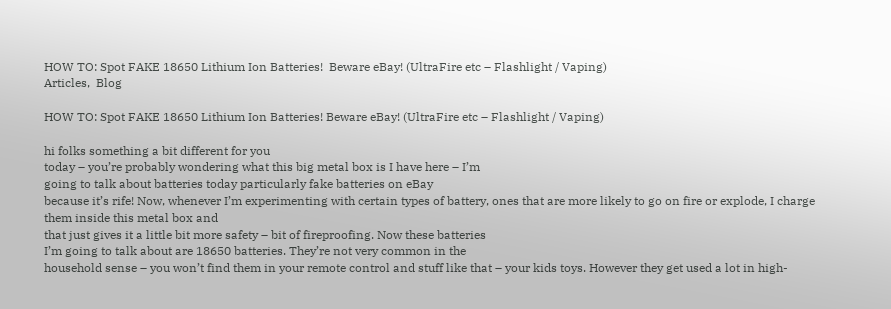HOW TO: Spot FAKE 18650 Lithium Ion Batteries!  Beware eBay! (UltraFire etc – Flashlight / Vaping)
Articles,  Blog

HOW TO: Spot FAKE 18650 Lithium Ion Batteries! Beware eBay! (UltraFire etc – Flashlight / Vaping)

hi folks something a bit different for you
today – you’re probably wondering what this big metal box is I have here – I’m
going to talk about batteries today particularly fake batteries on eBay
because it’s rife! Now, whenever I’m experimenting with certain types of battery, ones that are more likely to go on fire or explode, I charge them inside this metal box and
that just gives it a little bit more safety – bit of fireproofing. Now these batteries
I’m going to talk about are 18650 batteries. They’re not very common in the
household sense – you won’t find them in your remote control and stuff like that – your kids toys. However they get used a lot in high-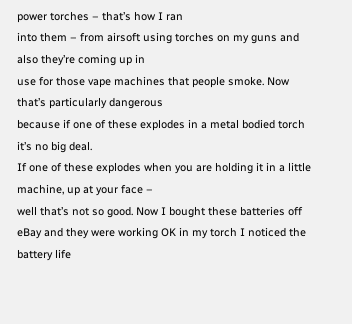power torches – that’s how I ran
into them – from airsoft using torches on my guns and also they’re coming up in
use for those vape machines that people smoke. Now that’s particularly dangerous
because if one of these explodes in a metal bodied torch it’s no big deal.
If one of these explodes when you are holding it in a little machine, up at your face –
well that’s not so good. Now I bought these batteries off eBay and they were working OK in my torch I noticed the battery life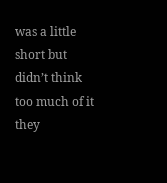was a little
short but didn’t think too much of it they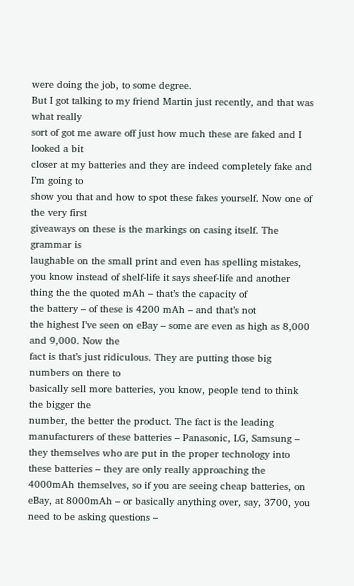were doing the job, to some degree.
But I got talking to my friend Martin just recently, and that was what really
sort of got me aware off just how much these are faked and I looked a bit
closer at my batteries and they are indeed completely fake and I’m going to
show you that and how to spot these fakes yourself. Now one of the very first
giveaways on these is the markings on casing itself. The grammar is
laughable on the small print and even has spelling mistakes, you know instead of shelf-life it says sheef-life and another thing the the quoted mAh – that’s the capacity of
the battery – of these is 4200 mAh – and that’s not
the highest I’ve seen on eBay – some are even as high as 8,000 and 9,000. Now the
fact is that’s just ridiculous. They are putting those big numbers on there to
basically sell more batteries, you know, people tend to think the bigger the
number, the better the product. The fact is the leading manufacturers of these batteries – Panasonic, LG, Samsung – they themselves who are put in the proper technology into
these batteries – they are only really approaching the 4000mAh themselves, so if you are seeing cheap batteries, on eBay, at 8000mAh – or basically anything over, say, 3700, you need to be asking questions –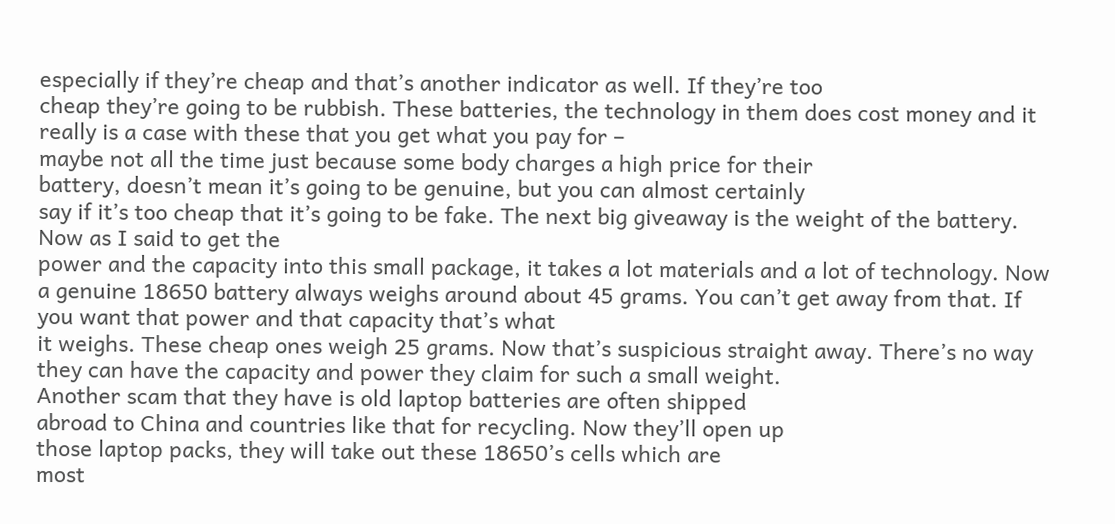especially if they’re cheap and that’s another indicator as well. If they’re too
cheap they’re going to be rubbish. These batteries, the technology in them does cost money and it really is a case with these that you get what you pay for –
maybe not all the time just because some body charges a high price for their
battery, doesn’t mean it’s going to be genuine, but you can almost certainly
say if it’s too cheap that it’s going to be fake. The next big giveaway is the weight of the battery. Now as I said to get the
power and the capacity into this small package, it takes a lot materials and a lot of technology. Now a genuine 18650 battery always weighs around about 45 grams. You can’t get away from that. If you want that power and that capacity that’s what
it weighs. These cheap ones weigh 25 grams. Now that’s suspicious straight away. There’s no way they can have the capacity and power they claim for such a small weight.
Another scam that they have is old laptop batteries are often shipped
abroad to China and countries like that for recycling. Now they’ll open up
those laptop packs, they will take out these 18650’s cells which are
most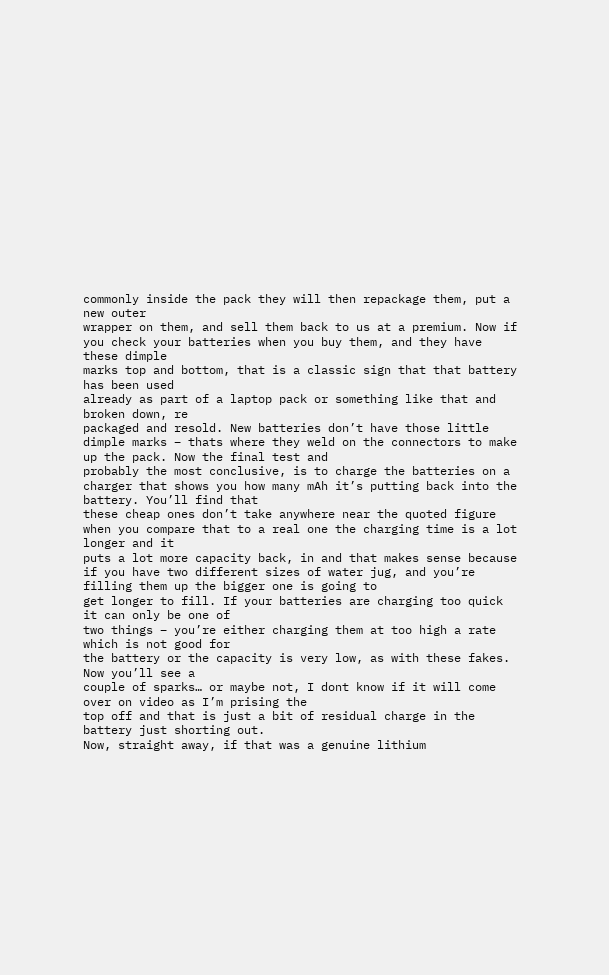commonly inside the pack they will then repackage them, put a new outer
wrapper on them, and sell them back to us at a premium. Now if you check your batteries when you buy them, and they have these dimple
marks top and bottom, that is a classic sign that that battery has been used
already as part of a laptop pack or something like that and broken down, re
packaged and resold. New batteries don’t have those little dimple marks – thats where they weld on the connectors to make up the pack. Now the final test and
probably the most conclusive, is to charge the batteries on a charger that shows you how many mAh it’s putting back into the battery. You’ll find that
these cheap ones don’t take anywhere near the quoted figure when you compare that to a real one the charging time is a lot longer and it
puts a lot more capacity back, in and that makes sense because if you have two different sizes of water jug, and you’re filling them up the bigger one is going to
get longer to fill. If your batteries are charging too quick it can only be one of
two things – you’re either charging them at too high a rate which is not good for
the battery or the capacity is very low, as with these fakes. Now you’ll see a
couple of sparks… or maybe not, I dont know if it will come over on video as I’m prising the
top off and that is just a bit of residual charge in the battery just shorting out.
Now, straight away, if that was a genuine lithium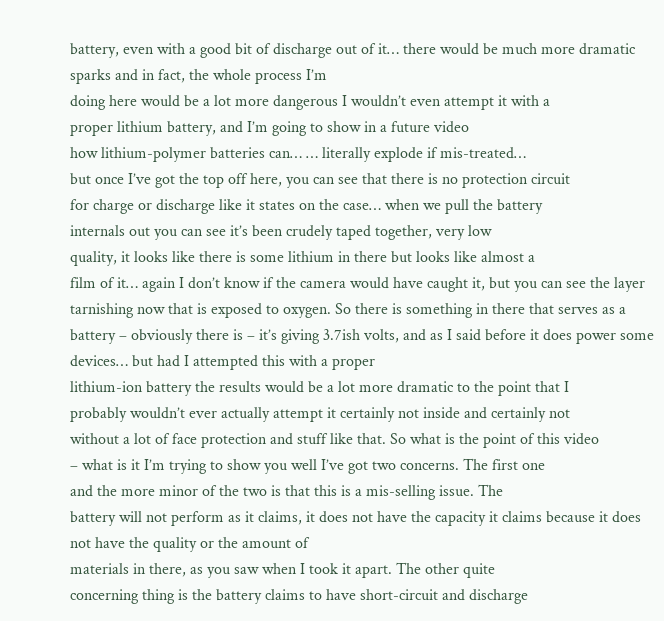battery, even with a good bit of discharge out of it… there would be much more dramatic sparks and in fact, the whole process I’m
doing here would be a lot more dangerous I wouldn’t even attempt it with a
proper lithium battery, and I’m going to show in a future video
how lithium-polymer batteries can… … literally explode if mis-treated…
but once I’ve got the top off here, you can see that there is no protection circuit
for charge or discharge like it states on the case… when we pull the battery
internals out you can see it’s been crudely taped together, very low
quality, it looks like there is some lithium in there but looks like almost a
film of it… again I don’t know if the camera would have caught it, but you can see the layer tarnishing now that is exposed to oxygen. So there is something in there that serves as a battery – obviously there is – it’s giving 3.7ish volts, and as I said before it does power some devices… but had I attempted this with a proper
lithium-ion battery the results would be a lot more dramatic to the point that I
probably wouldn’t ever actually attempt it certainly not inside and certainly not
without a lot of face protection and stuff like that. So what is the point of this video
– what is it I’m trying to show you well I’ve got two concerns. The first one
and the more minor of the two is that this is a mis-selling issue. The
battery will not perform as it claims, it does not have the capacity it claims because it does not have the quality or the amount of
materials in there, as you saw when I took it apart. The other quite
concerning thing is the battery claims to have short-circuit and discharge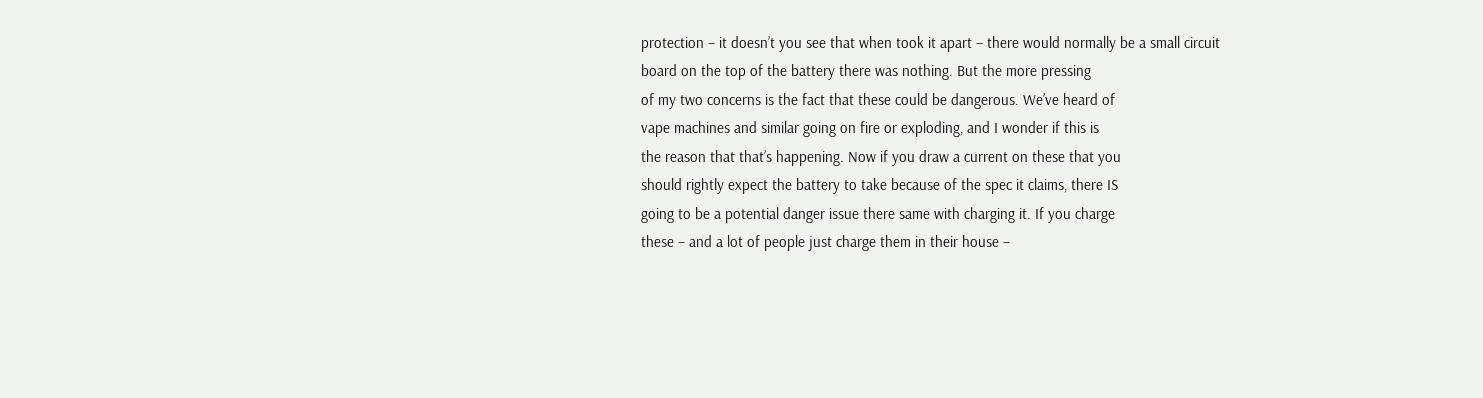protection – it doesn’t you see that when took it apart – there would normally be a small circuit board on the top of the battery there was nothing. But the more pressing
of my two concerns is the fact that these could be dangerous. We’ve heard of
vape machines and similar going on fire or exploding, and I wonder if this is
the reason that that’s happening. Now if you draw a current on these that you
should rightly expect the battery to take because of the spec it claims, there IS
going to be a potential danger issue there same with charging it. If you charge
these – and a lot of people just charge them in their house –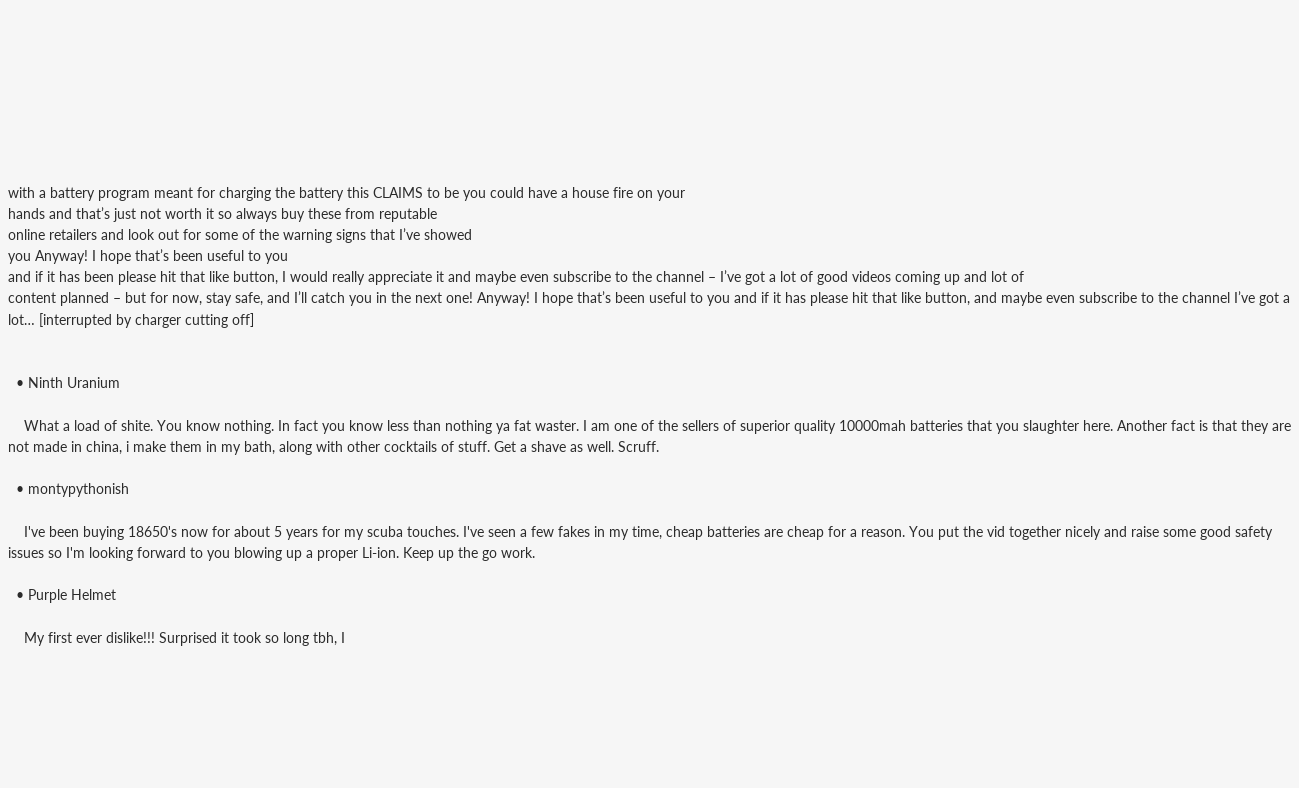with a battery program meant for charging the battery this CLAIMS to be you could have a house fire on your
hands and that’s just not worth it so always buy these from reputable
online retailers and look out for some of the warning signs that I’ve showed
you Anyway! I hope that’s been useful to you
and if it has been please hit that like button, I would really appreciate it and maybe even subscribe to the channel – I’ve got a lot of good videos coming up and lot of
content planned – but for now, stay safe, and I’ll catch you in the next one! Anyway! I hope that’s been useful to you and if it has please hit that like button, and maybe even subscribe to the channel I’ve got a lot… [interrupted by charger cutting off]


  • Ninth Uranium

    What a load of shite. You know nothing. In fact you know less than nothing ya fat waster. I am one of the sellers of superior quality 10000mah batteries that you slaughter here. Another fact is that they are not made in china, i make them in my bath, along with other cocktails of stuff. Get a shave as well. Scruff.

  • montypythonish

    I've been buying 18650's now for about 5 years for my scuba touches. I've seen a few fakes in my time, cheap batteries are cheap for a reason. You put the vid together nicely and raise some good safety issues so I'm looking forward to you blowing up a proper Li-ion. Keep up the go work.

  • Purple Helmet

    My first ever dislike!!! Surprised it took so long tbh, I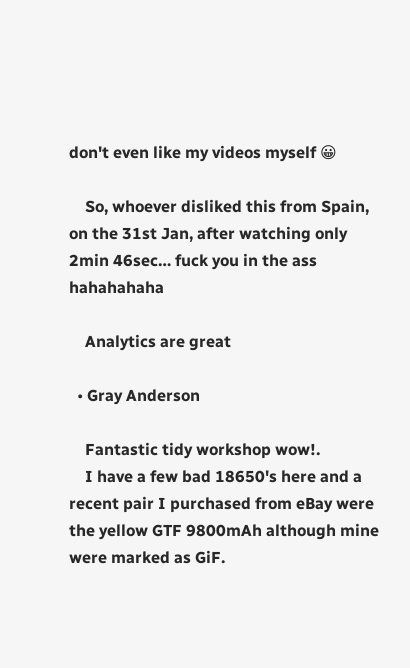don't even like my videos myself 😀

    So, whoever disliked this from Spain, on the 31st Jan, after watching only 2min 46sec… fuck you in the ass hahahahaha

    Analytics are great

  • Gray Anderson

    Fantastic tidy workshop wow!.
    I have a few bad 18650's here and a recent pair I purchased from eBay were the yellow GTF 9800mAh although mine were marked as GiF.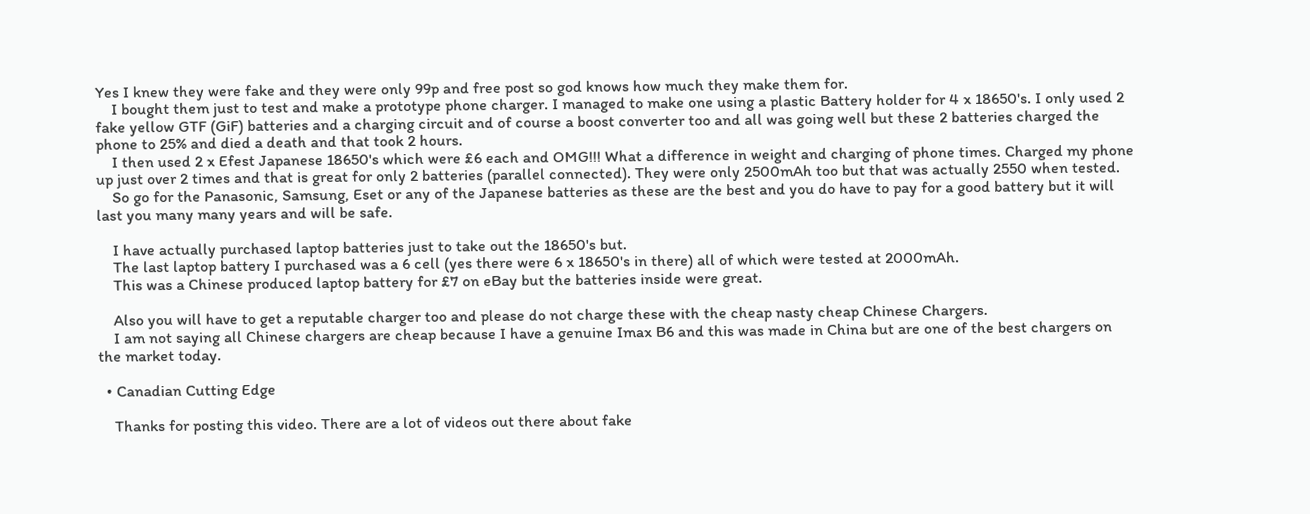Yes I knew they were fake and they were only 99p and free post so god knows how much they make them for.
    I bought them just to test and make a prototype phone charger. I managed to make one using a plastic Battery holder for 4 x 18650's. I only used 2 fake yellow GTF (GiF) batteries and a charging circuit and of course a boost converter too and all was going well but these 2 batteries charged the phone to 25% and died a death and that took 2 hours.
    I then used 2 x Efest Japanese 18650's which were £6 each and OMG!!! What a difference in weight and charging of phone times. Charged my phone up just over 2 times and that is great for only 2 batteries (parallel connected). They were only 2500mAh too but that was actually 2550 when tested.
    So go for the Panasonic, Samsung, Eset or any of the Japanese batteries as these are the best and you do have to pay for a good battery but it will last you many many years and will be safe.

    I have actually purchased laptop batteries just to take out the 18650's but.
    The last laptop battery I purchased was a 6 cell (yes there were 6 x 18650's in there) all of which were tested at 2000mAh.
    This was a Chinese produced laptop battery for £7 on eBay but the batteries inside were great.

    Also you will have to get a reputable charger too and please do not charge these with the cheap nasty cheap Chinese Chargers.
    I am not saying all Chinese chargers are cheap because I have a genuine Imax B6 and this was made in China but are one of the best chargers on the market today.

  • Canadian Cutting Edge

    Thanks for posting this video. There are a lot of videos out there about fake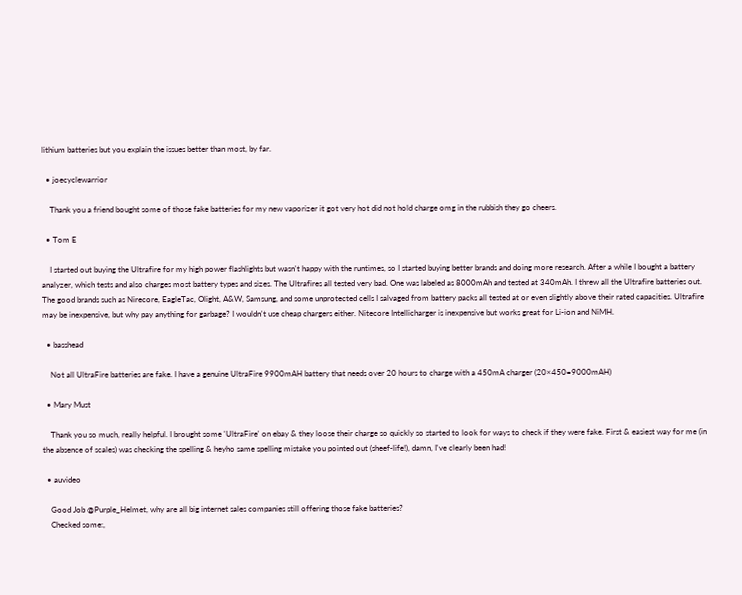lithium batteries but you explain the issues better than most, by far.

  • joecyclewarrior

    Thank you a friend bought some of those fake batteries for my new vaporizer it got very hot did not hold charge omg in the rubbish they go cheers.

  • Tom E

    I started out buying the Ultrafire for my high power flashlights but wasn't happy with the runtimes, so I started buying better brands and doing more research. After a while I bought a battery analyzer, which tests and also charges most battery types and sizes. The Ultrafires all tested very bad. One was labeled as 8000mAh and tested at 340mAh. I threw all the Ultrafire batteries out. The good brands such as Nirecore, EagleTac, Olight, A&W, Samsung, and some unprotected cells I salvaged from battery packs all tested at or even slightly above their rated capacities. Ultrafire may be inexpensive, but why pay anything for garbage? I wouldn't use cheap chargers either. Nitecore Intellicharger is inexpensive but works great for Li-ion and NiMH.

  • basshead

    Not all UltraFire batteries are fake. I have a genuine UltraFire 9900mAH battery that needs over 20 hours to charge with a 450mA charger (20×450=9000mAH)

  • Mary Must

    Thank you so much, really helpful. I brought some 'UltraFire' on ebay & they loose their charge so quickly so started to look for ways to check if they were fake. First & easiest way for me (in the absence of scales) was checking the spelling & heyho same spelling mistake you pointed out (sheef-life!), damn, I've clearly been had!

  • auvideo

    Good Job @Purple_Helmet, why are all big internet sales companies still offering those fake batteries?
    Checked some:,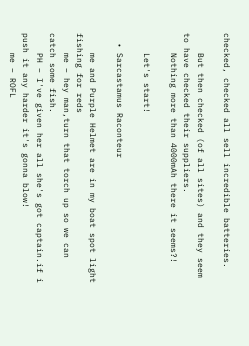checked, checked all sell incredible batteries.

    But then checked (of all sites) and they seem to have checked their suppliers.
    Nothing more than 4000mAh there it seems?!

    Let's start!

  • Sarcastamus Raconteur

    me and Purple Helmet are in my boat spot light fishing for reds
    me – hey man,turn that torch up so we can catch some fish.
    PH – I've given her all she's got captain.if i push it any harder it's gonna blow!
    me – ROFL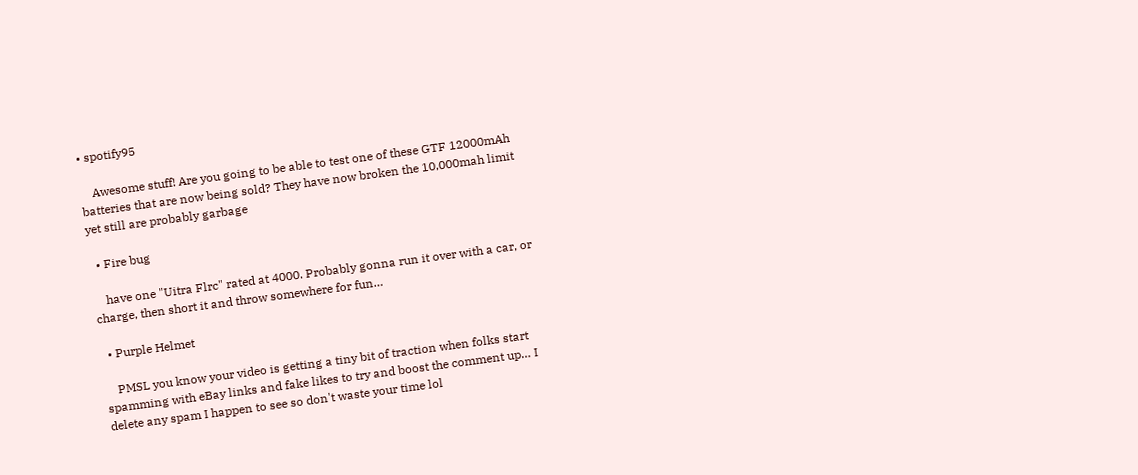• spotify95

    Awesome stuff! Are you going to be able to test one of these GTF 12000mAh batteries that are now being sold? They have now broken the 10,000mah limit yet still are probably garbage

  • Fire bug

    have one "Uitra Flrc" rated at 4000. Probably gonna run it over with a car, or charge, then short it and throw somewhere for fun…

  • Purple Helmet

    PMSL you know your video is getting a tiny bit of traction when folks start spamming with eBay links and fake likes to try and boost the comment up… I delete any spam I happen to see so don't waste your time lol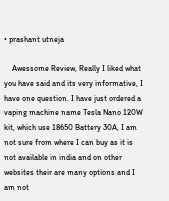• prashant utneja

    Awessome Review, Really I liked what you have said and its very informative, I have one question. I have just ordered a vaping machine name Tesla Nano 120W kit, which use 18650 Battery 30A, I am not sure from where I can buy as it is not available in india and on other websites their are many options and I am not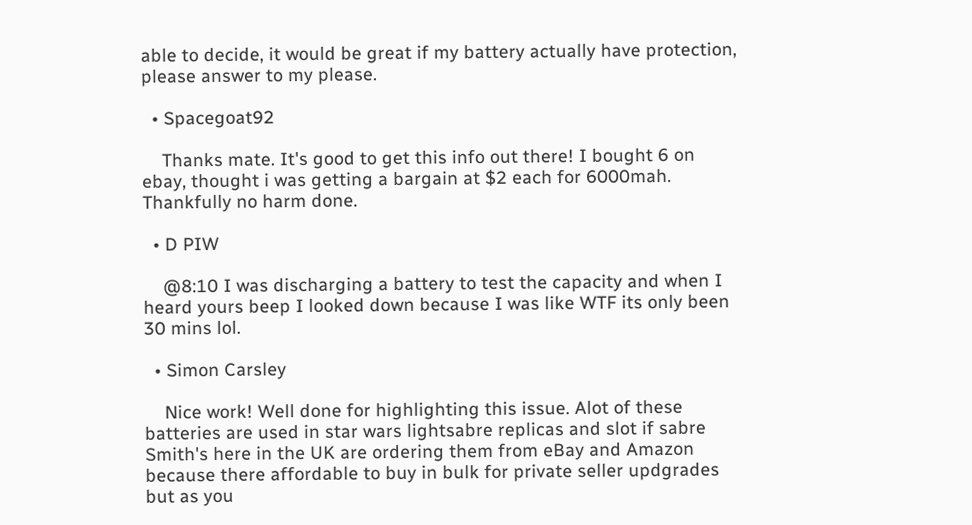able to decide, it would be great if my battery actually have protection, please answer to my please.

  • Spacegoat92

    Thanks mate. It's good to get this info out there! I bought 6 on ebay, thought i was getting a bargain at $2 each for 6000mah. Thankfully no harm done.

  • D PIW

    @8:10 I was discharging a battery to test the capacity and when I heard yours beep I looked down because I was like WTF its only been 30 mins lol.

  • Simon Carsley

    Nice work! Well done for highlighting this issue. Alot of these batteries are used in star wars lightsabre replicas and slot if sabre Smith's here in the UK are ordering them from eBay and Amazon because there affordable to buy in bulk for private seller updgrades but as you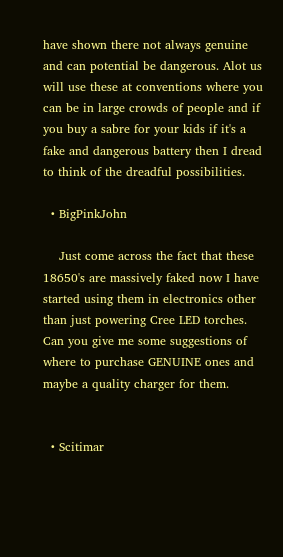have shown there not always genuine and can potential be dangerous. Alot us will use these at conventions where you can be in large crowds of people and if you buy a sabre for your kids if it's a fake and dangerous battery then I dread to think of the dreadful possibilities.

  • BigPinkJohn

    Just come across the fact that these 18650's are massively faked now I have started using them in electronics other than just powering Cree LED torches. Can you give me some suggestions of where to purchase GENUINE ones and maybe a quality charger for them.


  • Scitimar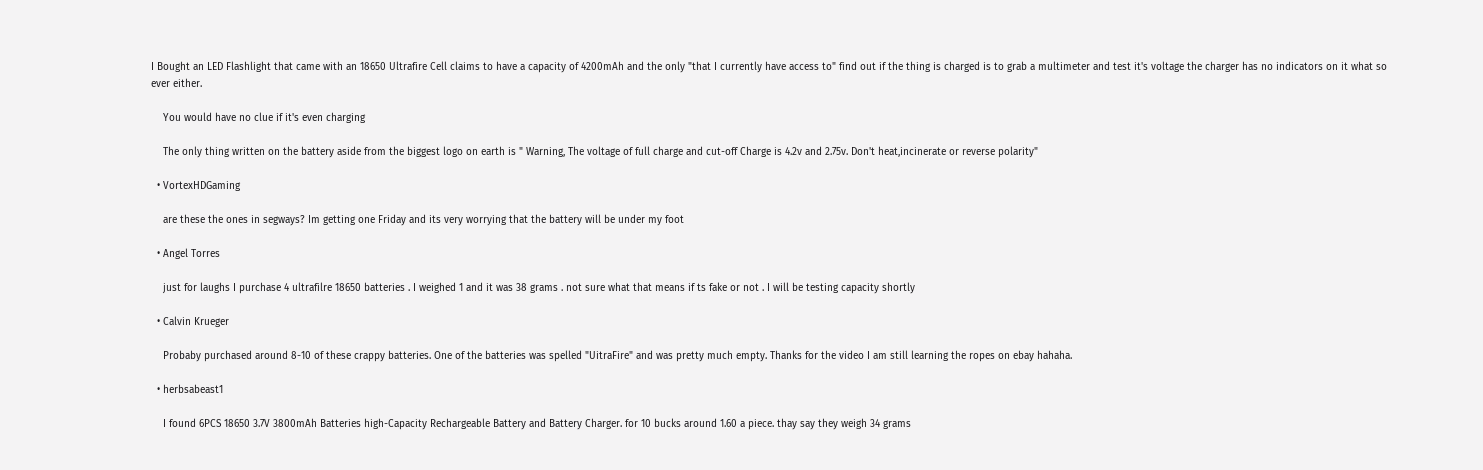I Bought an LED Flashlight that came with an 18650 Ultrafire Cell claims to have a capacity of 4200mAh and the only "that I currently have access to" find out if the thing is charged is to grab a multimeter and test it's voltage the charger has no indicators on it what so ever either.

    You would have no clue if it's even charging

    The only thing written on the battery aside from the biggest logo on earth is " Warning, The voltage of full charge and cut-off Charge is 4.2v and 2.75v. Don't heat,incinerate or reverse polarity"

  • VortexHDGaming

    are these the ones in segways? Im getting one Friday and its very worrying that the battery will be under my foot

  • Angel Torres

    just for laughs I purchase 4 ultrafilre 18650 batteries . I weighed 1 and it was 38 grams . not sure what that means if ts fake or not . I will be testing capacity shortly

  • Calvin Krueger

    Probaby purchased around 8-10 of these crappy batteries. One of the batteries was spelled "UitraFire" and was pretty much empty. Thanks for the video I am still learning the ropes on ebay hahaha.

  • herbsabeast1

    I found 6PCS 18650 3.7V 3800mAh Batteries high-Capacity Rechargeable Battery and Battery Charger. for 10 bucks around 1.60 a piece. thay say they weigh 34 grams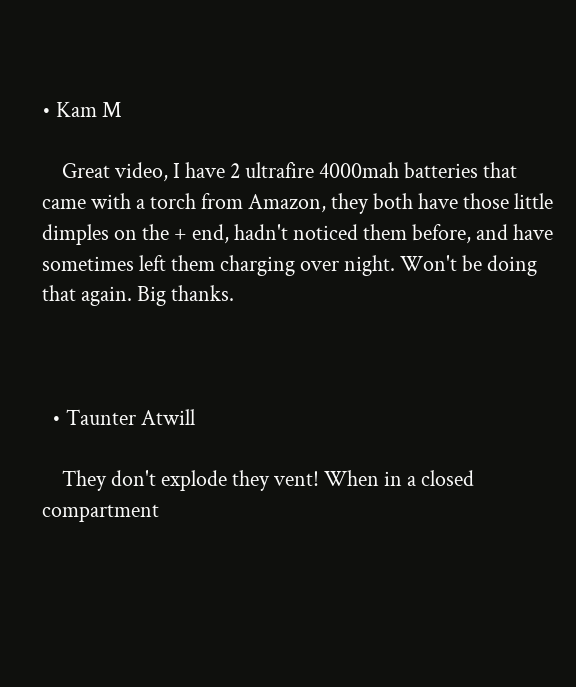• Kam M

    Great video, I have 2 ultrafire 4000mah batteries that came with a torch from Amazon, they both have those little dimples on the + end, hadn't noticed them before, and have sometimes left them charging over night. Won't be doing that again. Big thanks.



  • Taunter Atwill

    They don't explode they vent! When in a closed compartment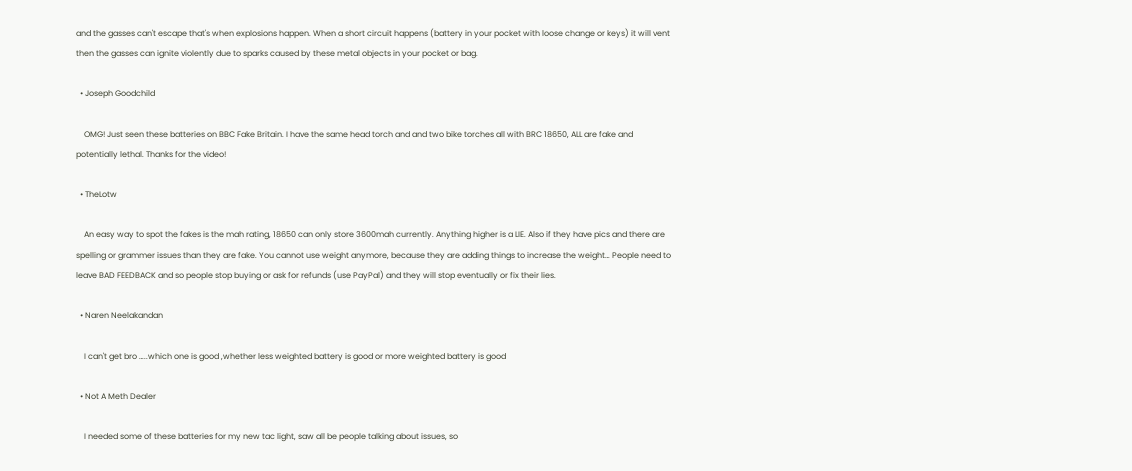and the gasses can't escape that's when explosions happen. When a short circuit happens (battery in your pocket with loose change or keys) it will vent then the gasses can ignite violently due to sparks caused by these metal objects in your pocket or bag.

  • Joseph Goodchild

    OMG! Just seen these batteries on BBC Fake Britain. I have the same head torch and and two bike torches all with BRC 18650, ALL are fake and potentially lethal. Thanks for the video!

  • TheLotw

    An easy way to spot the fakes is the mah rating, 18650 can only store 3600mah currently. Anything higher is a LIE. Also if they have pics and there are spelling or grammer issues than they are fake. You cannot use weight anymore, because they are adding things to increase the weight… People need to leave BAD FEEDBACK and so people stop buying or ask for refunds (use PayPal) and they will stop eventually or fix their lies.

  • Naren Neelakandan

    I can't get bro …..which one is good ,whether less weighted battery is good or more weighted battery is good

  • Not A Meth Dealer

    I needed some of these batteries for my new tac light, saw all be people talking about issues, so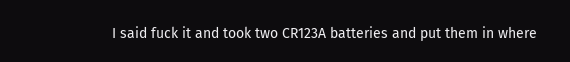I said fuck it and took two CR123A batteries and put them in where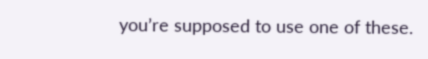you’re supposed to use one of these.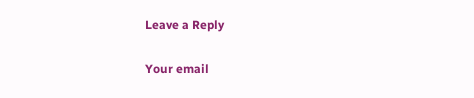Leave a Reply

Your email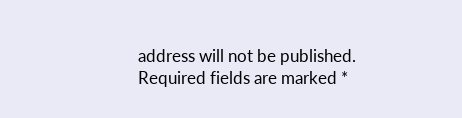address will not be published. Required fields are marked *